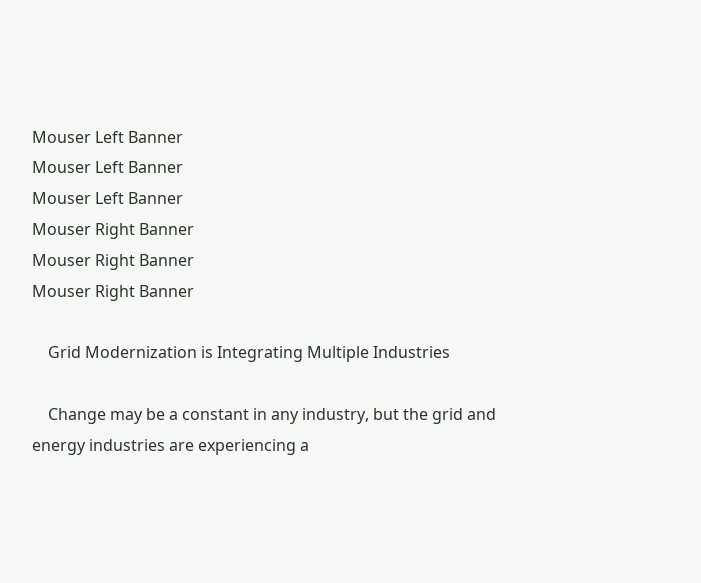Mouser Left Banner
Mouser Left Banner
Mouser Left Banner
Mouser Right Banner
Mouser Right Banner
Mouser Right Banner

    Grid Modernization is Integrating Multiple Industries

    Change may be a constant in any industry, but the grid and energy industries are experiencing a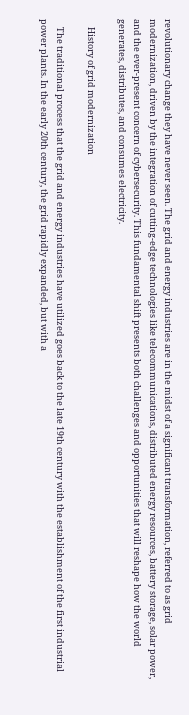revolutionary change they have never seen. The grid and energy industries are in the midst of a significant transformation, referred to as grid modernization, driven by the integration of cutting-edge technologies like telecommunications, distributed energy resources, battery storage, solar power, and the ever-present concern of cybersecurity. This fundamental shift presents both challenges and opportunities that will reshape how the world generates, distributes, and consumes electricity.

    History of grid modernization

    The traditional process that the grid and energy industries have utilized goes back to the late 19th century with the establishment of the first industrial power plants. In the early 20th century, the grid rapidly expanded, but with a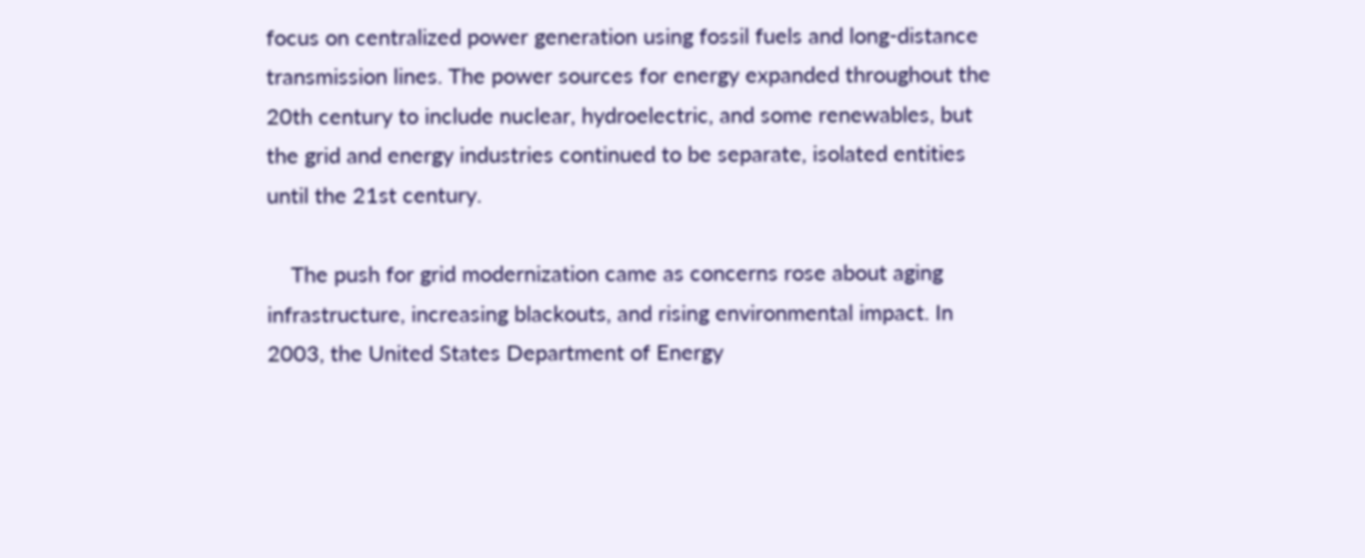focus on centralized power generation using fossil fuels and long-distance transmission lines. The power sources for energy expanded throughout the 20th century to include nuclear, hydroelectric, and some renewables, but the grid and energy industries continued to be separate, isolated entities until the 21st century.

    The push for grid modernization came as concerns rose about aging infrastructure, increasing blackouts, and rising environmental impact. In 2003, the United States Department of Energy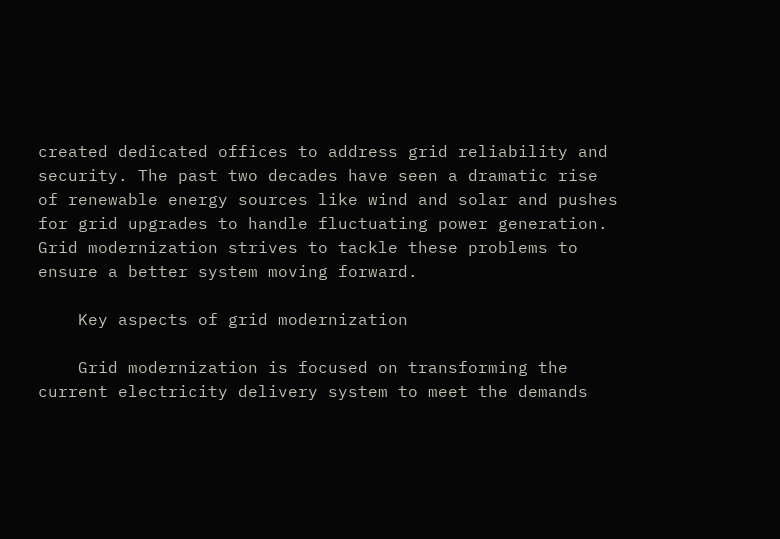created dedicated offices to address grid reliability and security. The past two decades have seen a dramatic rise of renewable energy sources like wind and solar and pushes for grid upgrades to handle fluctuating power generation. Grid modernization strives to tackle these problems to ensure a better system moving forward.

    Key aspects of grid modernization

    Grid modernization is focused on transforming the current electricity delivery system to meet the demands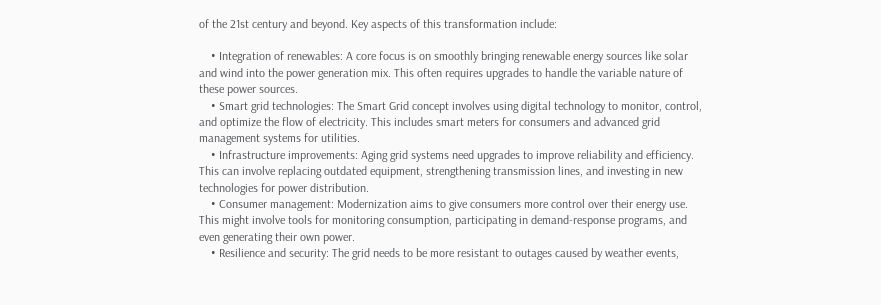of the 21st century and beyond. Key aspects of this transformation include:

    • Integration of renewables: A core focus is on smoothly bringing renewable energy sources like solar and wind into the power generation mix. This often requires upgrades to handle the variable nature of these power sources.
    • Smart grid technologies: The Smart Grid concept involves using digital technology to monitor, control, and optimize the flow of electricity. This includes smart meters for consumers and advanced grid management systems for utilities.
    • Infrastructure improvements: Aging grid systems need upgrades to improve reliability and efficiency. This can involve replacing outdated equipment, strengthening transmission lines, and investing in new technologies for power distribution.
    • Consumer management: Modernization aims to give consumers more control over their energy use. This might involve tools for monitoring consumption, participating in demand-response programs, and even generating their own power.
    • Resilience and security: The grid needs to be more resistant to outages caused by weather events,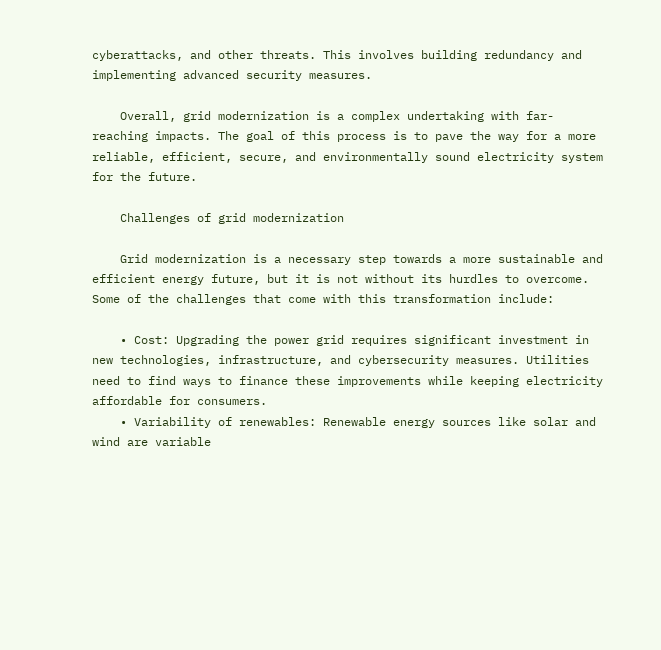cyberattacks, and other threats. This involves building redundancy and implementing advanced security measures.

    Overall, grid modernization is a complex undertaking with far-reaching impacts. The goal of this process is to pave the way for a more reliable, efficient, secure, and environmentally sound electricity system for the future.

    Challenges of grid modernization

    Grid modernization is a necessary step towards a more sustainable and efficient energy future, but it is not without its hurdles to overcome. Some of the challenges that come with this transformation include:

    • Cost: Upgrading the power grid requires significant investment in new technologies, infrastructure, and cybersecurity measures. Utilities need to find ways to finance these improvements while keeping electricity affordable for consumers.
    • Variability of renewables: Renewable energy sources like solar and wind are variable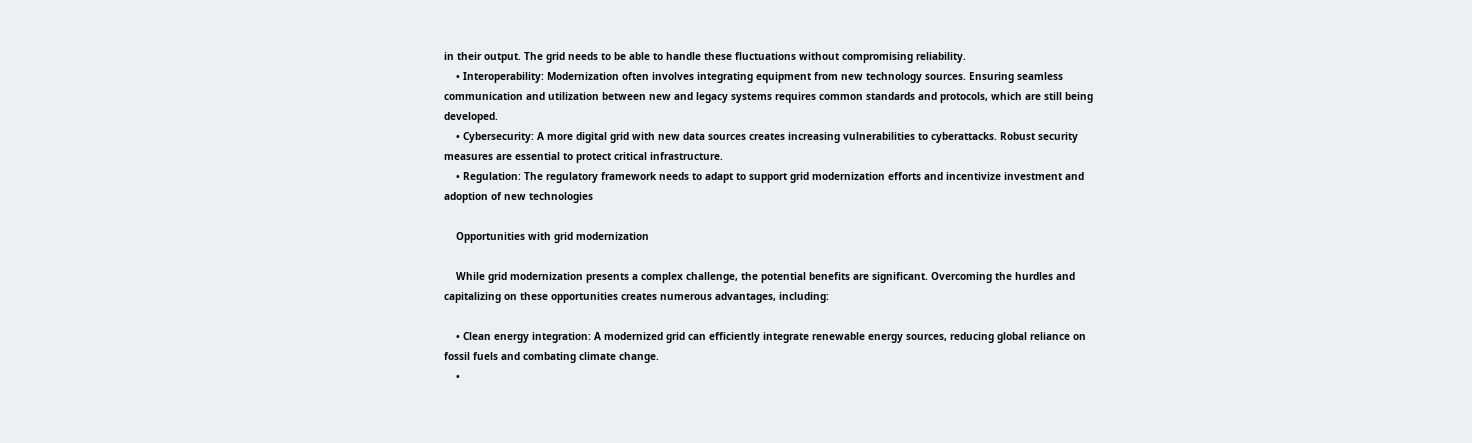in their output. The grid needs to be able to handle these fluctuations without compromising reliability.
    • Interoperability: Modernization often involves integrating equipment from new technology sources. Ensuring seamless communication and utilization between new and legacy systems requires common standards and protocols, which are still being developed.
    • Cybersecurity: A more digital grid with new data sources creates increasing vulnerabilities to cyberattacks. Robust security measures are essential to protect critical infrastructure.
    • Regulation: The regulatory framework needs to adapt to support grid modernization efforts and incentivize investment and adoption of new technologies

    Opportunities with grid modernization

    While grid modernization presents a complex challenge, the potential benefits are significant. Overcoming the hurdles and capitalizing on these opportunities creates numerous advantages, including:

    • Clean energy integration: A modernized grid can efficiently integrate renewable energy sources, reducing global reliance on fossil fuels and combating climate change.
    •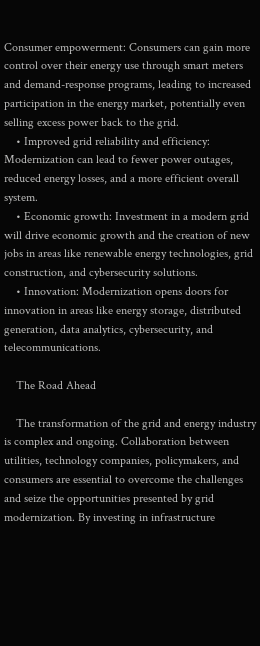Consumer empowerment: Consumers can gain more control over their energy use through smart meters and demand-response programs, leading to increased participation in the energy market, potentially even selling excess power back to the grid.
    • Improved grid reliability and efficiency: Modernization can lead to fewer power outages, reduced energy losses, and a more efficient overall system.
    • Economic growth: Investment in a modern grid will drive economic growth and the creation of new jobs in areas like renewable energy technologies, grid construction, and cybersecurity solutions.
    • Innovation: Modernization opens doors for innovation in areas like energy storage, distributed generation, data analytics, cybersecurity, and telecommunications.

    The Road Ahead

    The transformation of the grid and energy industry is complex and ongoing. Collaboration between utilities, technology companies, policymakers, and consumers are essential to overcome the challenges and seize the opportunities presented by grid modernization. By investing in infrastructure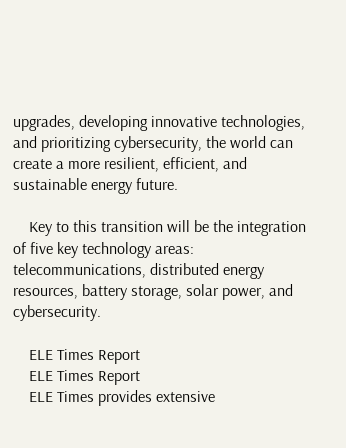upgrades, developing innovative technologies, and prioritizing cybersecurity, the world can create a more resilient, efficient, and sustainable energy future.

    Key to this transition will be the integration of five key technology areas: telecommunications, distributed energy resources, battery storage, solar power, and cybersecurity.

    ELE Times Report
    ELE Times Report
    ELE Times provides extensive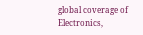global coverage of Electronics,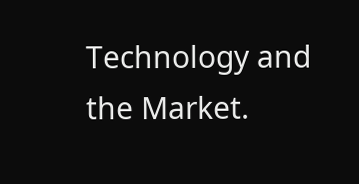Technology and the Market.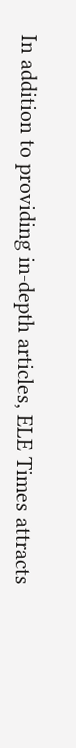In addition to providing in-depth articles, ELE Times attracts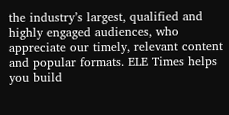the industry’s largest, qualified and highly engaged audiences, who appreciate our timely, relevant content and popular formats. ELE Times helps you build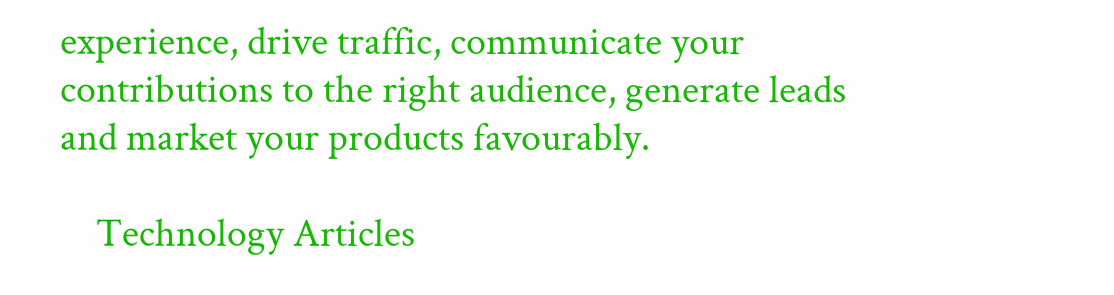experience, drive traffic, communicate your contributions to the right audience, generate leads and market your products favourably.

    Technology Articles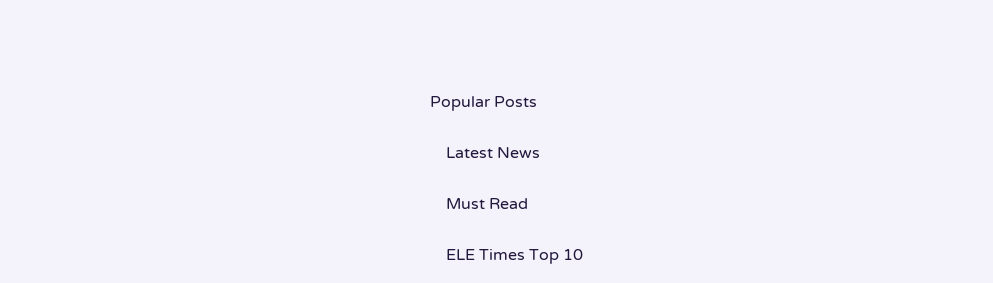Popular Posts

    Latest News

    Must Read

    ELE Times Top 10